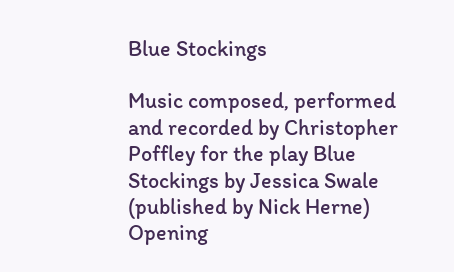Blue Stockings

Music composed, performed and recorded by Christopher Poffley for the play Blue Stockings by Jessica Swale (published by Nick Herne) Opening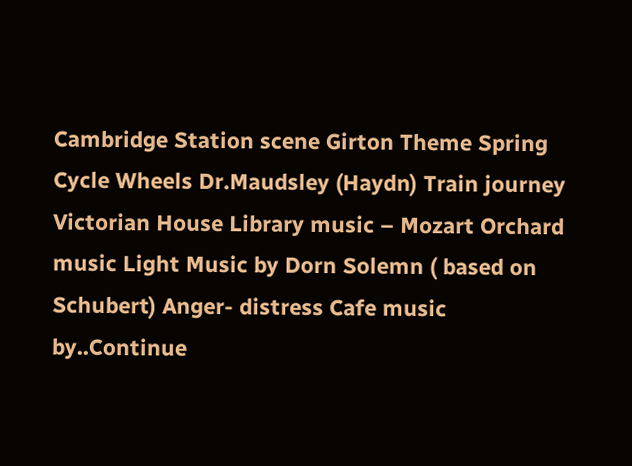Cambridge Station scene Girton Theme Spring Cycle Wheels Dr.Maudsley (Haydn) Train journey Victorian House Library music – Mozart Orchard music Light Music by Dorn Solemn ( based on Schubert) Anger- distress Cafe music by..Continue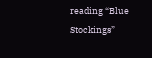reading “Blue Stockings”